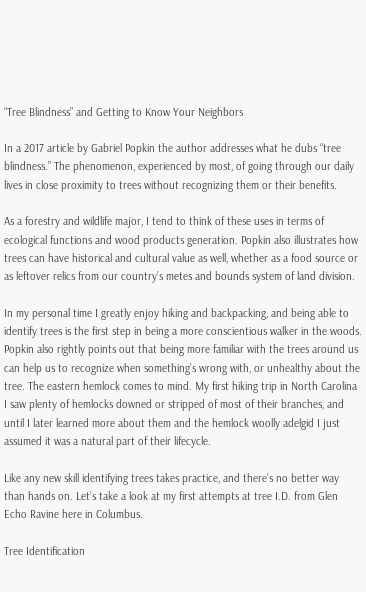“Tree Blindness” and Getting to Know Your Neighbors

In a 2017 article by Gabriel Popkin the author addresses what he dubs “tree blindness.” The phenomenon, experienced by most, of going through our daily lives in close proximity to trees without recognizing them or their benefits.

As a forestry and wildlife major, I tend to think of these uses in terms of ecological functions and wood products generation. Popkin also illustrates how trees can have historical and cultural value as well, whether as a food source or as leftover relics from our country’s metes and bounds system of land division.

In my personal time I greatly enjoy hiking and backpacking, and being able to identify trees is the first step in being a more conscientious walker in the woods. Popkin also rightly points out that being more familiar with the trees around us can help us to recognize when something’s wrong with, or unhealthy about the tree. The eastern hemlock comes to mind. My first hiking trip in North Carolina I saw plenty of hemlocks downed or stripped of most of their branches, and until I later learned more about them and the hemlock woolly adelgid I just assumed it was a natural part of their lifecycle.

Like any new skill identifying trees takes practice, and there’s no better way than hands on. Let’s take a look at my first attempts at tree I.D. from Glen Echo Ravine here in Columbus.

Tree Identification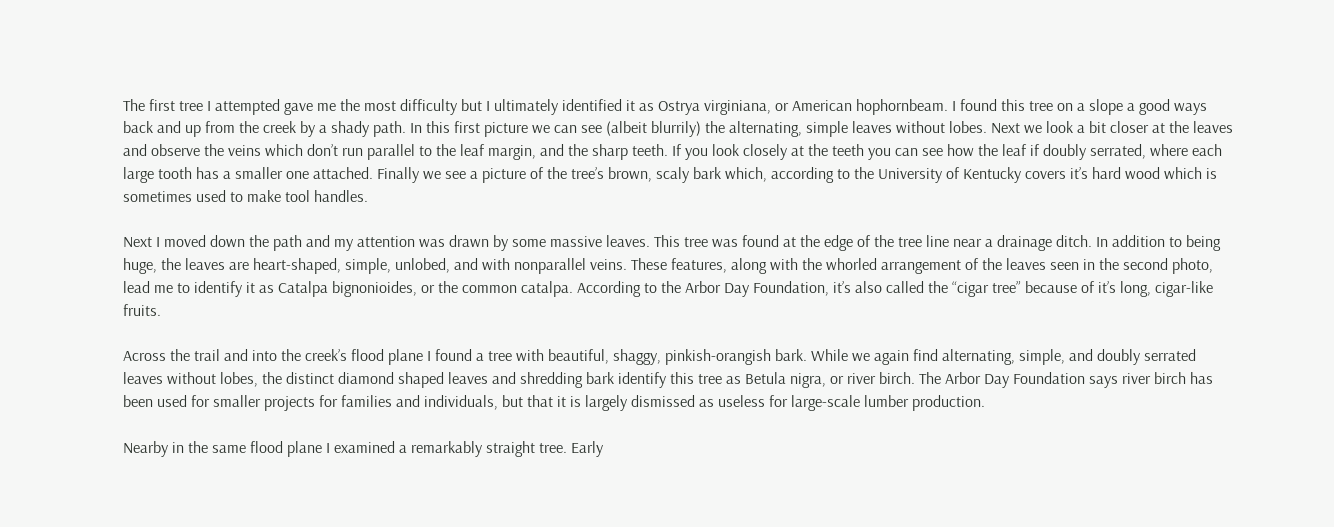The first tree I attempted gave me the most difficulty but I ultimately identified it as Ostrya virginiana, or American hophornbeam. I found this tree on a slope a good ways back and up from the creek by a shady path. In this first picture we can see (albeit blurrily) the alternating, simple leaves without lobes. Next we look a bit closer at the leaves and observe the veins which don’t run parallel to the leaf margin, and the sharp teeth. If you look closely at the teeth you can see how the leaf if doubly serrated, where each large tooth has a smaller one attached. Finally we see a picture of the tree’s brown, scaly bark which, according to the University of Kentucky covers it’s hard wood which is sometimes used to make tool handles.

Next I moved down the path and my attention was drawn by some massive leaves. This tree was found at the edge of the tree line near a drainage ditch. In addition to being huge, the leaves are heart-shaped, simple, unlobed, and with nonparallel veins. These features, along with the whorled arrangement of the leaves seen in the second photo, lead me to identify it as Catalpa bignonioides, or the common catalpa. According to the Arbor Day Foundation, it’s also called the “cigar tree” because of it’s long, cigar-like fruits.

Across the trail and into the creek’s flood plane I found a tree with beautiful, shaggy, pinkish-orangish bark. While we again find alternating, simple, and doubly serrated leaves without lobes, the distinct diamond shaped leaves and shredding bark identify this tree as Betula nigra, or river birch. The Arbor Day Foundation says river birch has been used for smaller projects for families and individuals, but that it is largely dismissed as useless for large-scale lumber production.

Nearby in the same flood plane I examined a remarkably straight tree. Early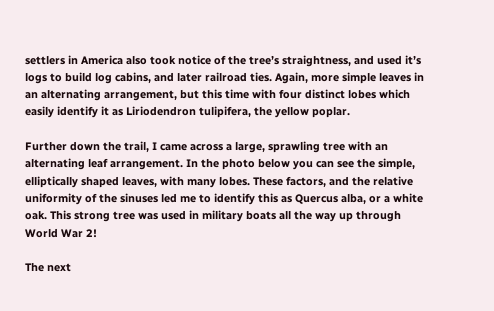settlers in America also took notice of the tree’s straightness, and used it’s logs to build log cabins, and later railroad ties. Again, more simple leaves in an alternating arrangement, but this time with four distinct lobes which easily identify it as Liriodendron tulipifera, the yellow poplar.

Further down the trail, I came across a large, sprawling tree with an alternating leaf arrangement. In the photo below you can see the simple, elliptically shaped leaves, with many lobes. These factors, and the relative uniformity of the sinuses led me to identify this as Quercus alba, or a white oak. This strong tree was used in military boats all the way up through World War 2!

The next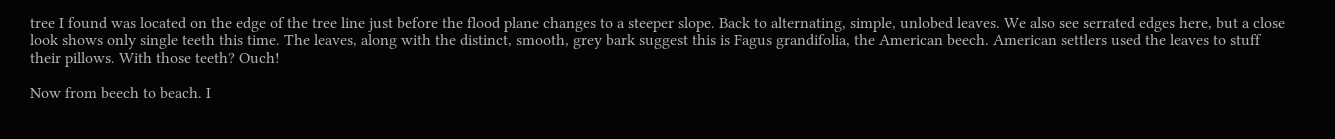tree I found was located on the edge of the tree line just before the flood plane changes to a steeper slope. Back to alternating, simple, unlobed leaves. We also see serrated edges here, but a close look shows only single teeth this time. The leaves, along with the distinct, smooth, grey bark suggest this is Fagus grandifolia, the American beech. American settlers used the leaves to stuff their pillows. With those teeth? Ouch!

Now from beech to beach. I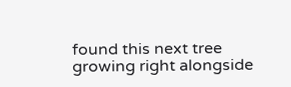found this next tree growing right alongside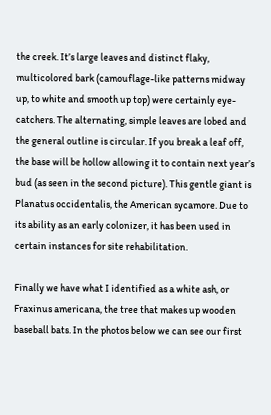the creek. It’s large leaves and distinct flaky, multicolored bark (camouflage-like patterns midway up, to white and smooth up top) were certainly eye-catchers. The alternating, simple leaves are lobed and the general outline is circular. If you break a leaf off, the base will be hollow allowing it to contain next year’s bud (as seen in the second picture). This gentle giant is Planatus occidentalis, the American sycamore. Due to its ability as an early colonizer, it has been used in certain instances for site rehabilitation.

Finally we have what I identified as a white ash, or Fraxinus americana, the tree that makes up wooden baseball bats. In the photos below we can see our first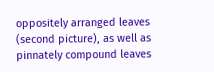oppositely arranged leaves (second picture), as well as pinnately compound leaves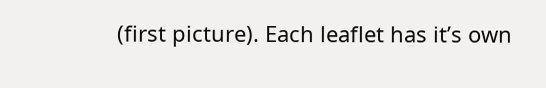(first picture). Each leaflet has it’s own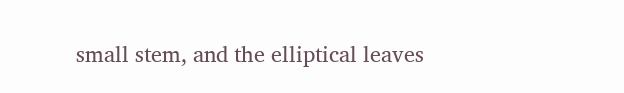small stem, and the elliptical leaves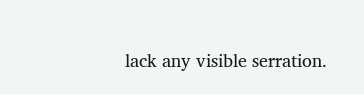lack any visible serration.